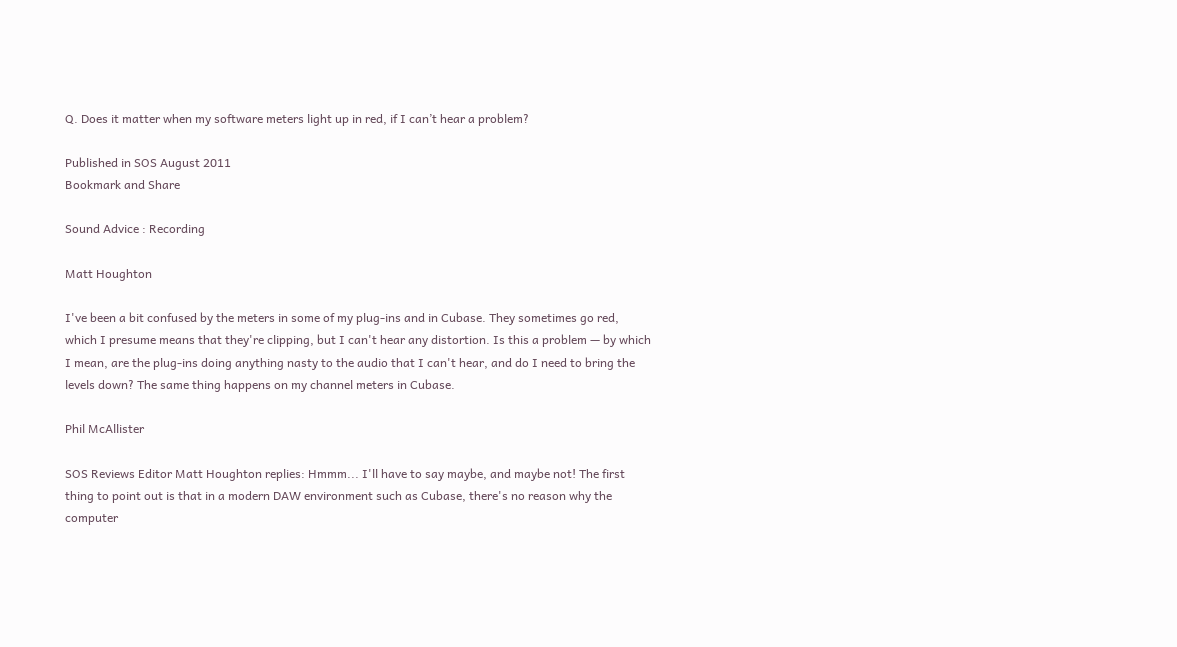Q. Does it matter when my software meters light up in red, if I can’t hear a problem?

Published in SOS August 2011
Bookmark and Share

Sound Advice : Recording

Matt Houghton

I've been a bit confused by the meters in some of my plug‑ins and in Cubase. They sometimes go red, which I presume means that they're clipping, but I can't hear any distortion. Is this a problem — by which I mean, are the plug‑ins doing anything nasty to the audio that I can't hear, and do I need to bring the levels down? The same thing happens on my channel meters in Cubase.

Phil McAllister

SOS Reviews Editor Matt Houghton replies: Hmmm... I'll have to say maybe, and maybe not! The first thing to point out is that in a modern DAW environment such as Cubase, there's no reason why the computer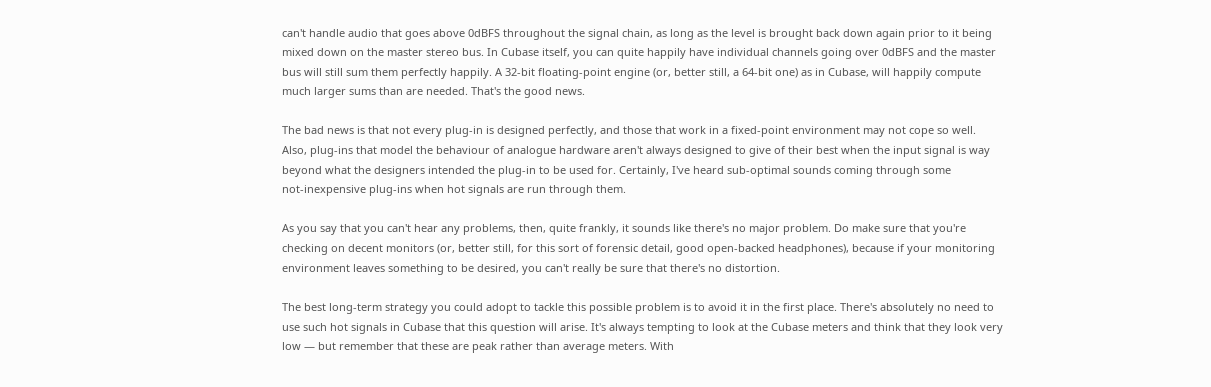can't handle audio that goes above 0dBFS throughout the signal chain, as long as the level is brought back down again prior to it being mixed down on the master stereo bus. In Cubase itself, you can quite happily have individual channels going over 0dBFS and the master bus will still sum them perfectly happily. A 32‑bit floating‑point engine (or, better still, a 64‑bit one) as in Cubase, will happily compute much larger sums than are needed. That's the good news.

The bad news is that not every plug‑in is designed perfectly, and those that work in a fixed‑point environment may not cope so well. Also, plug‑ins that model the behaviour of analogue hardware aren't always designed to give of their best when the input signal is way beyond what the designers intended the plug‑in to be used for. Certainly, I've heard sub‑optimal sounds coming through some not‑inexpensive plug‑ins when hot signals are run through them.

As you say that you can't hear any problems, then, quite frankly, it sounds like there's no major problem. Do make sure that you're checking on decent monitors (or, better still, for this sort of forensic detail, good open‑backed headphones), because if your monitoring environment leaves something to be desired, you can't really be sure that there's no distortion.

The best long‑term strategy you could adopt to tackle this possible problem is to avoid it in the first place. There's absolutely no need to use such hot signals in Cubase that this question will arise. It's always tempting to look at the Cubase meters and think that they look very low — but remember that these are peak rather than average meters. With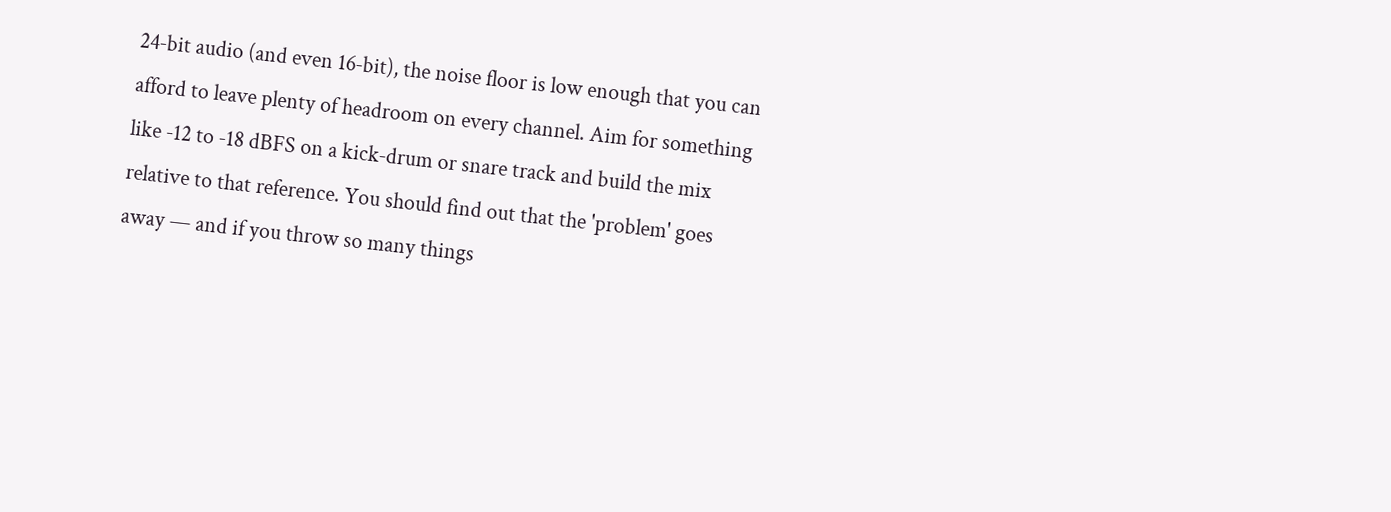24‑bit audio (and even 16‑bit), the noise floor is low enough that you can afford to leave plenty of headroom on every channel. Aim for something like ‑12 to ‑18 dBFS on a kick‑drum or snare track and build the mix relative to that reference. You should find out that the 'problem' goes away — and if you throw so many things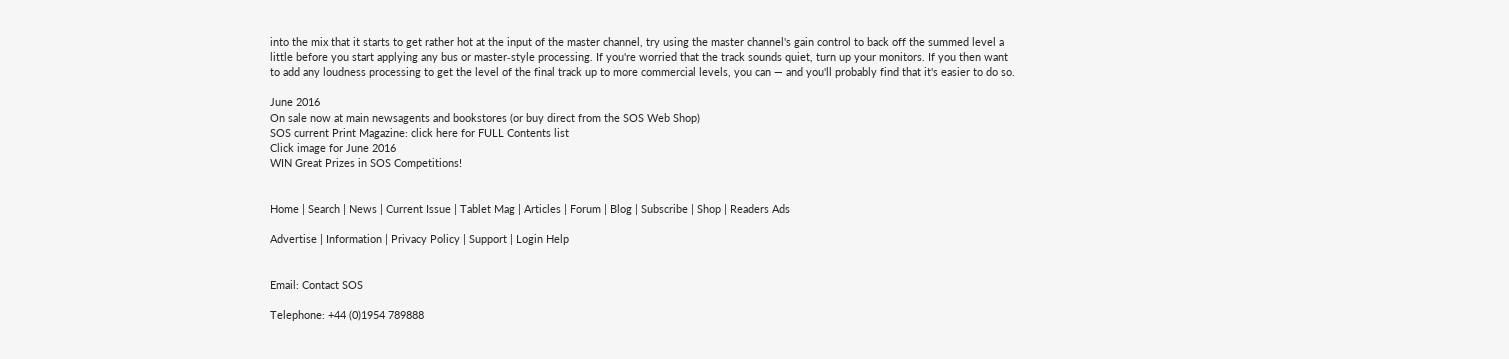into the mix that it starts to get rather hot at the input of the master channel, try using the master channel's gain control to back off the summed level a little before you start applying any bus or master‑style processing. If you're worried that the track sounds quiet, turn up your monitors. If you then want to add any loudness processing to get the level of the final track up to more commercial levels, you can — and you'll probably find that it's easier to do so.

June 2016
On sale now at main newsagents and bookstores (or buy direct from the SOS Web Shop)
SOS current Print Magazine: click here for FULL Contents list
Click image for June 2016
WIN Great Prizes in SOS Competitions!


Home | Search | News | Current Issue | Tablet Mag | Articles | Forum | Blog | Subscribe | Shop | Readers Ads

Advertise | Information | Privacy Policy | Support | Login Help


Email: Contact SOS

Telephone: +44 (0)1954 789888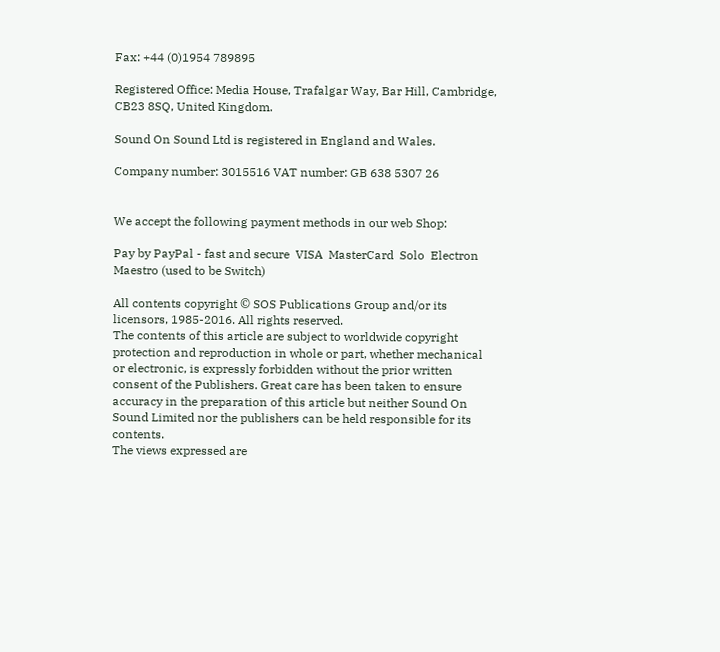Fax: +44 (0)1954 789895

Registered Office: Media House, Trafalgar Way, Bar Hill, Cambridge, CB23 8SQ, United Kingdom.

Sound On Sound Ltd is registered in England and Wales.

Company number: 3015516 VAT number: GB 638 5307 26


We accept the following payment methods in our web Shop:

Pay by PayPal - fast and secure  VISA  MasterCard  Solo  Electron  Maestro (used to be Switch)

All contents copyright © SOS Publications Group and/or its licensors, 1985-2016. All rights reserved.
The contents of this article are subject to worldwide copyright protection and reproduction in whole or part, whether mechanical or electronic, is expressly forbidden without the prior written consent of the Publishers. Great care has been taken to ensure accuracy in the preparation of this article but neither Sound On Sound Limited nor the publishers can be held responsible for its contents.
The views expressed are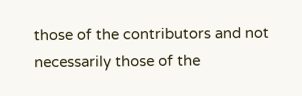those of the contributors and not necessarily those of the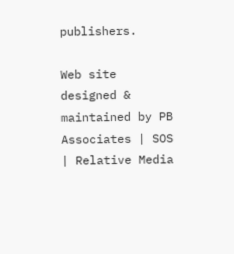publishers.

Web site designed & maintained by PB Associates | SOS | Relative Media